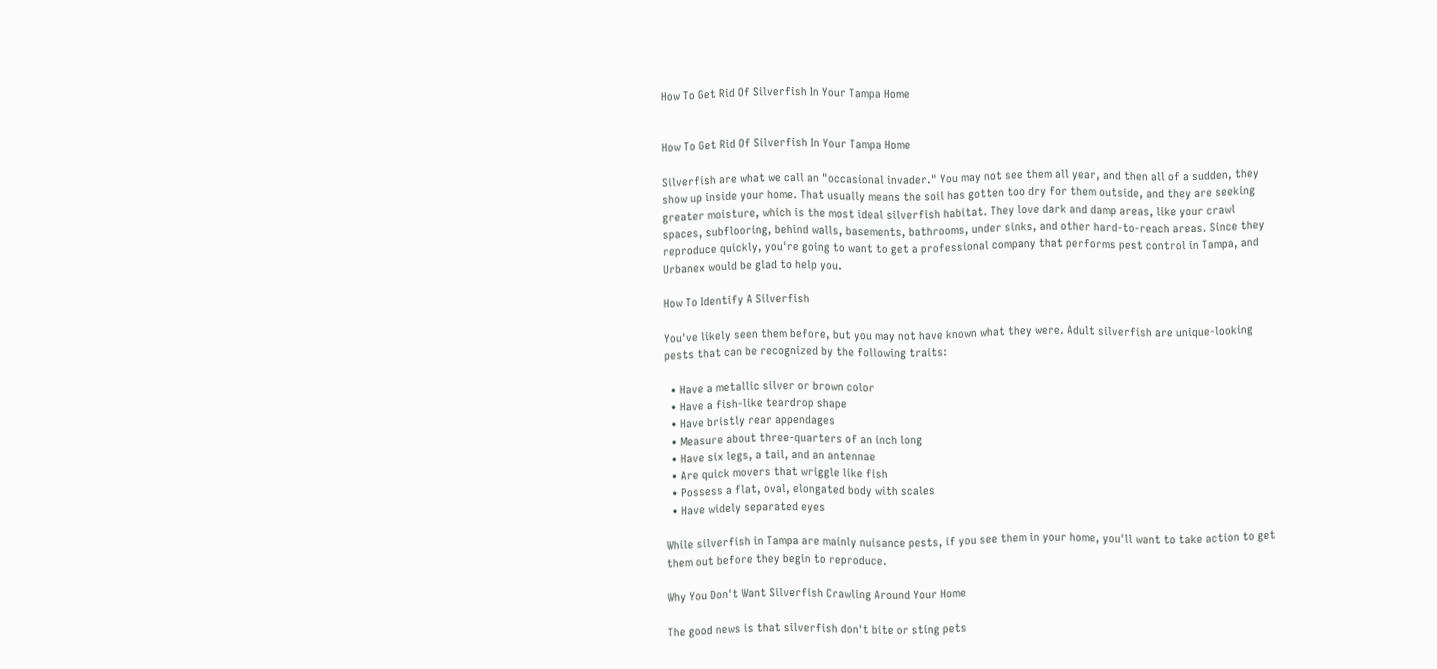How To Get Rid Of Silverfish In Your Tampa Home


How To Get Rid Of Silverfish In Your Tampa Home

Silverfish are what we call an "occasional invader." You may not see them all year, and then all of a sudden, they show up inside your home. That usually means the soil has gotten too dry for them outside, and they are seeking greater moisture, which is the most ideal silverfish habitat. They love dark and damp areas, like your crawl spaces, subflooring, behind walls, basements, bathrooms, under sinks, and other hard-to-reach areas. Since they reproduce quickly, you're going to want to get a professional company that performs pest control in Tampa, and Urbanex would be glad to help you.

How To Identify A Silverfish

You've likely seen them before, but you may not have known what they were. Adult silverfish are unique-looking pests that can be recognized by the following traits:

  • Have a metallic silver or brown color
  • Have a fish-like teardrop shape
  • Have bristly rear appendages
  • Measure about three-quarters of an inch long
  • Have six legs, a tail, and an antennae
  • Are quick movers that wriggle like fish
  • Possess a flat, oval, elongated body with scales
  • Have widely separated eyes

While silverfish in Tampa are mainly nuisance pests, if you see them in your home, you'll want to take action to get them out before they begin to reproduce.

Why You Don't Want Silverfish Crawling Around Your Home

The good news is that silverfish don't bite or sting pets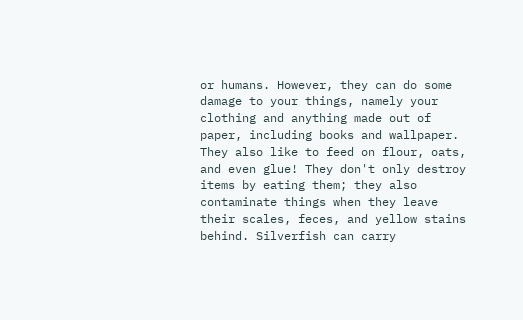or humans. However, they can do some damage to your things, namely your clothing and anything made out of paper, including books and wallpaper. They also like to feed on flour, oats, and even glue! They don't only destroy items by eating them; they also contaminate things when they leave their scales, feces, and yellow stains behind. Silverfish can carry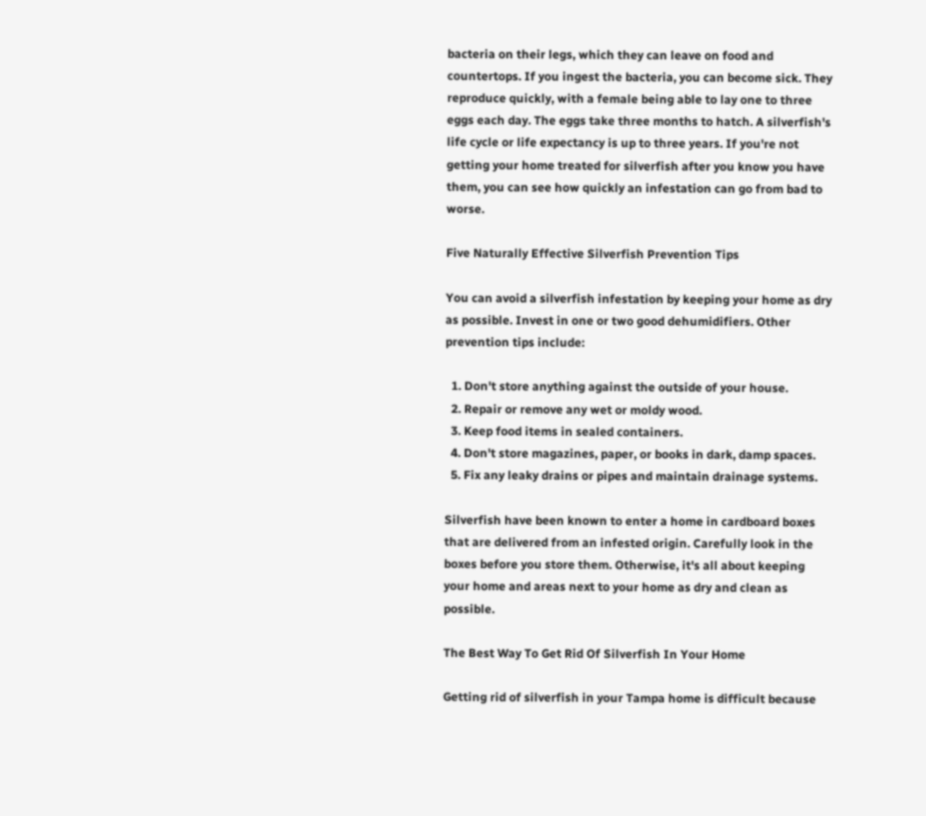bacteria on their legs, which they can leave on food and countertops. If you ingest the bacteria, you can become sick. They reproduce quickly, with a female being able to lay one to three eggs each day. The eggs take three months to hatch. A silverfish's life cycle or life expectancy is up to three years. If you're not getting your home treated for silverfish after you know you have them, you can see how quickly an infestation can go from bad to worse.

Five Naturally Effective Silverfish Prevention Tips

You can avoid a silverfish infestation by keeping your home as dry as possible. Invest in one or two good dehumidifiers. Other prevention tips include:

  1. Don't store anything against the outside of your house.
  2. Repair or remove any wet or moldy wood.
  3. Keep food items in sealed containers.
  4. Don't store magazines, paper, or books in dark, damp spaces.
  5. Fix any leaky drains or pipes and maintain drainage systems.

Silverfish have been known to enter a home in cardboard boxes that are delivered from an infested origin. Carefully look in the boxes before you store them. Otherwise, it's all about keeping your home and areas next to your home as dry and clean as possible.

The Best Way To Get Rid Of Silverfish In Your Home

Getting rid of silverfish in your Tampa home is difficult because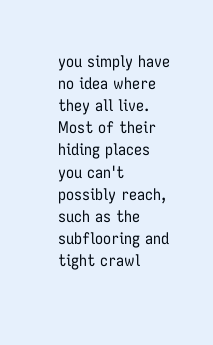you simply have no idea where they all live. Most of their hiding places you can't possibly reach, such as the subflooring and tight crawl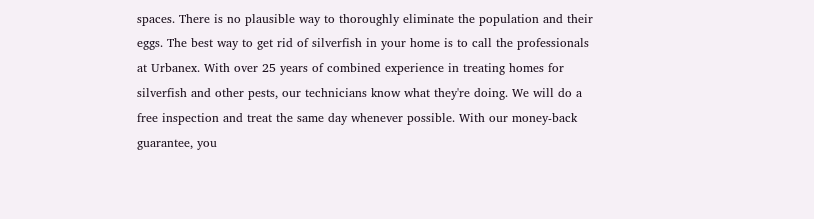spaces. There is no plausible way to thoroughly eliminate the population and their eggs. The best way to get rid of silverfish in your home is to call the professionals at Urbanex. With over 25 years of combined experience in treating homes for silverfish and other pests, our technicians know what they're doing. We will do a free inspection and treat the same day whenever possible. With our money-back guarantee, you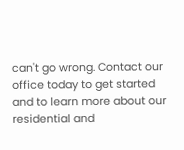can't go wrong. Contact our office today to get started and to learn more about our residential and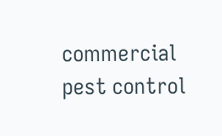commercial pest control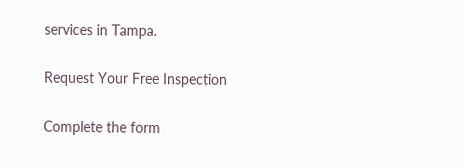services in Tampa.

Request Your Free Inspection

Complete the form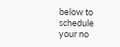below to schedule your no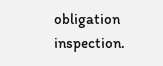obligation inspection.